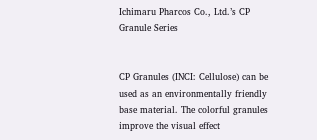Ichimaru Pharcos Co., Ltd.’s CP Granule Series


CP Granules (INCI: Cellulose) can be used as an environmentally friendly base material. The colorful granules improve the visual effect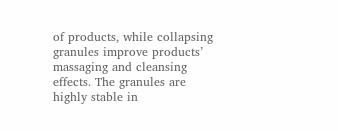of products, while collapsing granules improve products’ massaging and cleansing effects. The granules are highly stable in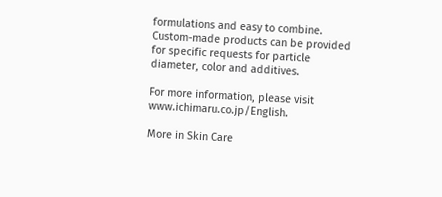formulations and easy to combine. Custom-made products can be provided for specific requests for particle diameter, color and additives.

For more information, please visit www.ichimaru.co.jp/English.

More in Skin Care